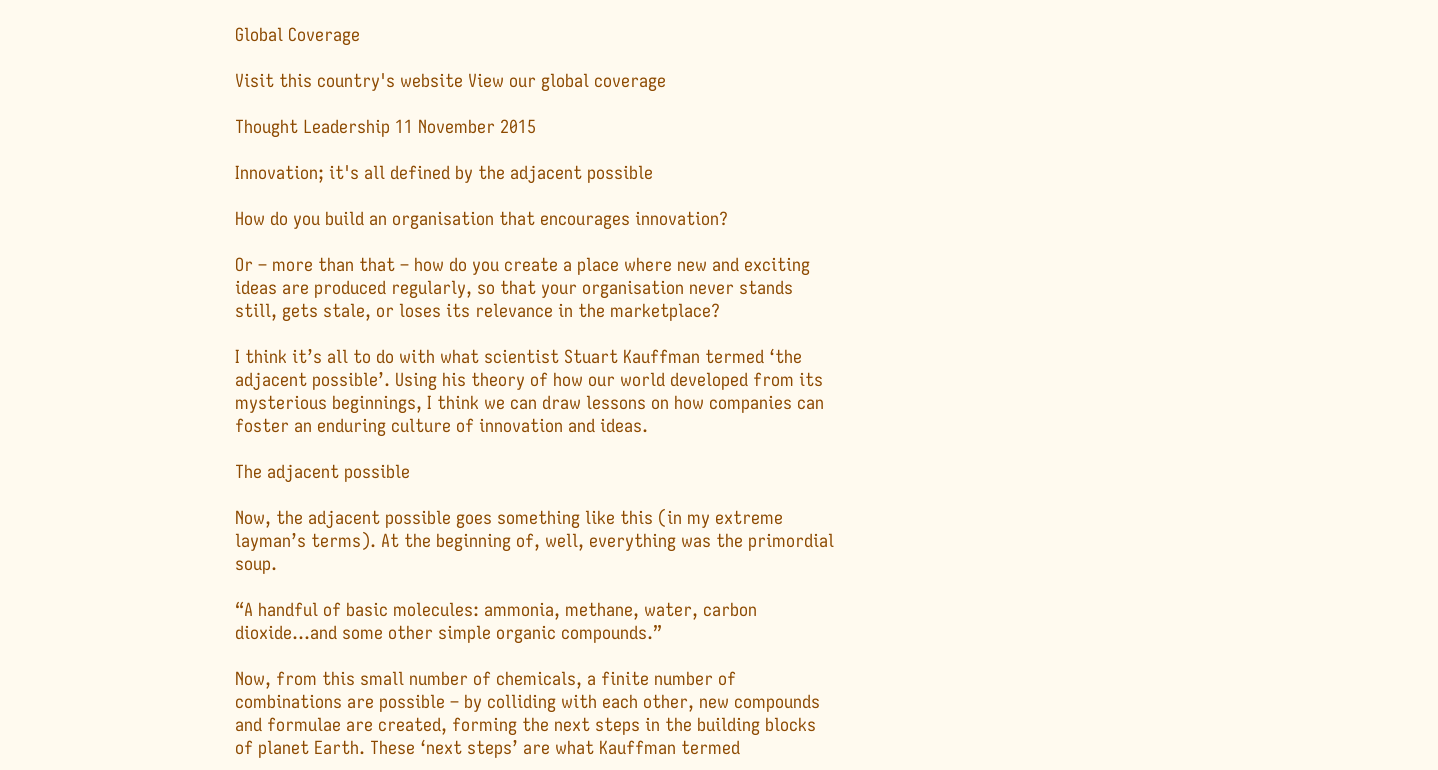Global Coverage

Visit this country's website View our global coverage

Thought Leadership 11 November 2015

Innovation; it's all defined by the adjacent possible

How do you build an organisation that encourages innovation?

Or – more than that – how do you create a place where new and exciting ideas are produced regularly, so that your organisation never stands still, gets stale, or loses its relevance in the marketplace?

I think it’s all to do with what scientist Stuart Kauffman termed ‘the adjacent possible’. Using his theory of how our world developed from its mysterious beginnings, I think we can draw lessons on how companies can foster an enduring culture of innovation and ideas.

The adjacent possible

Now, the adjacent possible goes something like this (in my extreme layman’s terms). At the beginning of, well, everything was the primordial soup.

“A handful of basic molecules: ammonia, methane, water, carbon dioxide…and some other simple organic compounds.”

Now, from this small number of chemicals, a finite number of combinations are possible – by colliding with each other, new compounds and formulae are created, forming the next steps in the building blocks of planet Earth. These ‘next steps’ are what Kauffman termed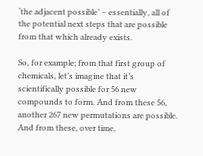‘the adjacent possible’ – essentially, all of the potential next steps that are possible from that which already exists.

So, for example; from that first group of chemicals, let’s imagine that it’s scientifically possible for 56 new compounds to form. And from these 56, another 267 new permutations are possible. And from these, over time,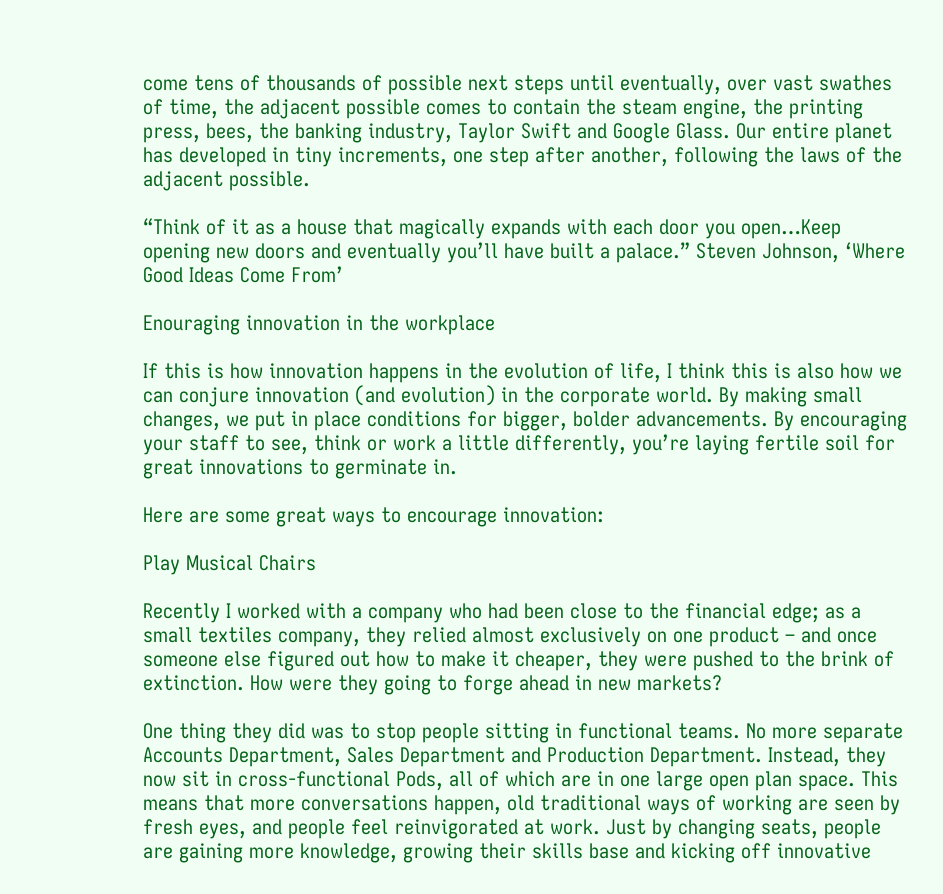come tens of thousands of possible next steps until eventually, over vast swathes of time, the adjacent possible comes to contain the steam engine, the printing press, bees, the banking industry, Taylor Swift and Google Glass. Our entire planet has developed in tiny increments, one step after another, following the laws of the adjacent possible.

“Think of it as a house that magically expands with each door you open…Keep opening new doors and eventually you’ll have built a palace.” Steven Johnson, ‘Where Good Ideas Come From’

Enouraging innovation in the workplace

If this is how innovation happens in the evolution of life, I think this is also how we can conjure innovation (and evolution) in the corporate world. By making small changes, we put in place conditions for bigger, bolder advancements. By encouraging your staff to see, think or work a little differently, you’re laying fertile soil for great innovations to germinate in.

Here are some great ways to encourage innovation:

Play Musical Chairs

Recently I worked with a company who had been close to the financial edge; as a small textiles company, they relied almost exclusively on one product – and once someone else figured out how to make it cheaper, they were pushed to the brink of extinction. How were they going to forge ahead in new markets?

One thing they did was to stop people sitting in functional teams. No more separate Accounts Department, Sales Department and Production Department. Instead, they now sit in cross-functional Pods, all of which are in one large open plan space. This means that more conversations happen, old traditional ways of working are seen by fresh eyes, and people feel reinvigorated at work. Just by changing seats, people are gaining more knowledge, growing their skills base and kicking off innovative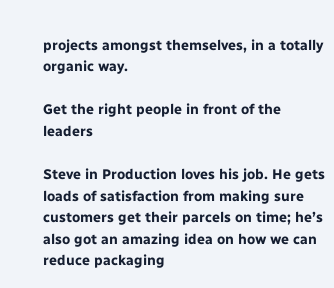projects amongst themselves, in a totally organic way.

Get the right people in front of the leaders

Steve in Production loves his job. He gets loads of satisfaction from making sure customers get their parcels on time; he’s also got an amazing idea on how we can reduce packaging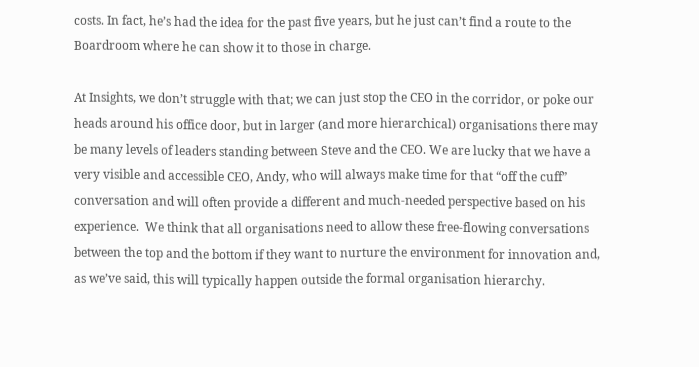costs. In fact, he’s had the idea for the past five years, but he just can’t find a route to the Boardroom where he can show it to those in charge.

At Insights, we don’t struggle with that; we can just stop the CEO in the corridor, or poke our heads around his office door, but in larger (and more hierarchical) organisations there may be many levels of leaders standing between Steve and the CEO. We are lucky that we have a very visible and accessible CEO, Andy, who will always make time for that “off the cuff” conversation and will often provide a different and much-needed perspective based on his experience.  We think that all organisations need to allow these free-flowing conversations between the top and the bottom if they want to nurture the environment for innovation and, as we’ve said, this will typically happen outside the formal organisation hierarchy.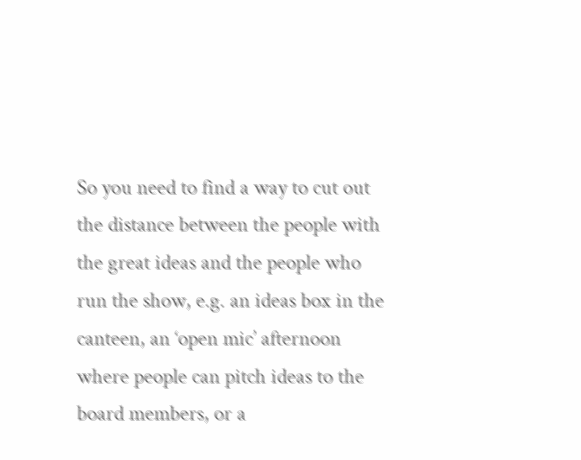So you need to find a way to cut out the distance between the people with the great ideas and the people who run the show, e.g. an ideas box in the canteen, an ‘open mic’ afternoon where people can pitch ideas to the board members, or a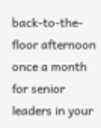back-to-the-floor afternoon once a month for senior leaders in your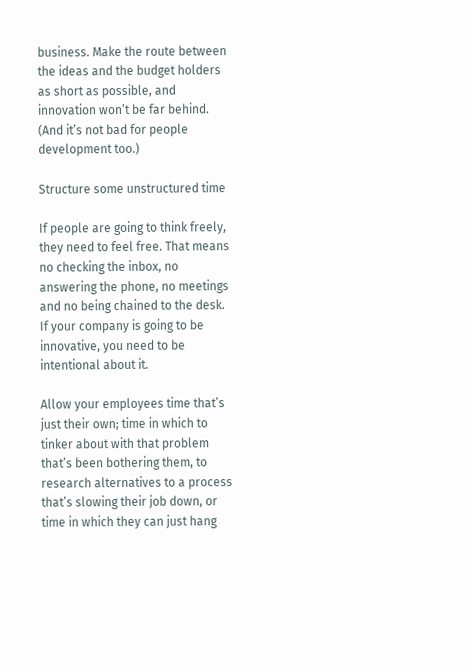business. Make the route between the ideas and the budget holders as short as possible, and innovation won’t be far behind. (And it’s not bad for people development too.)

Structure some unstructured time

If people are going to think freely, they need to feel free. That means no checking the inbox, no answering the phone, no meetings and no being chained to the desk. If your company is going to be innovative, you need to be intentional about it.

Allow your employees time that’s just their own; time in which to tinker about with that problem that’s been bothering them, to research alternatives to a process that’s slowing their job down, or time in which they can just hang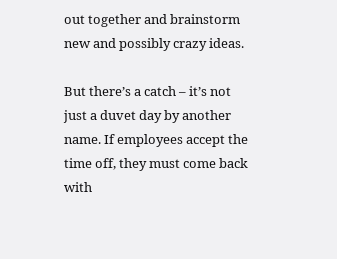out together and brainstorm new and possibly crazy ideas.

But there’s a catch – it’s not just a duvet day by another name. If employees accept the time off, they must come back with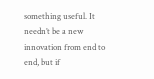something useful. It needn’t be a new innovation from end to end, but if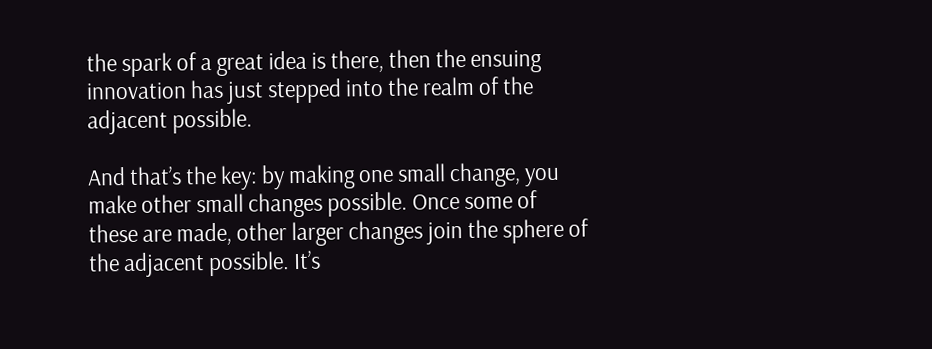the spark of a great idea is there, then the ensuing innovation has just stepped into the realm of the adjacent possible.

And that’s the key: by making one small change, you make other small changes possible. Once some of these are made, other larger changes join the sphere of the adjacent possible. It’s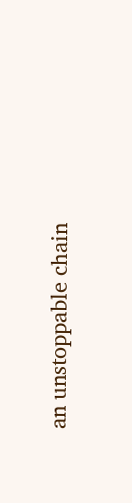an unstoppable chain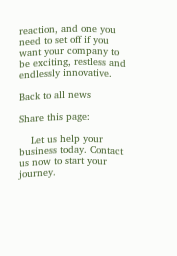reaction, and one you need to set off if you want your company to be exciting, restless and endlessly innovative.

Back to all news

Share this page:

    Let us help your business today. Contact us now to start your journey.